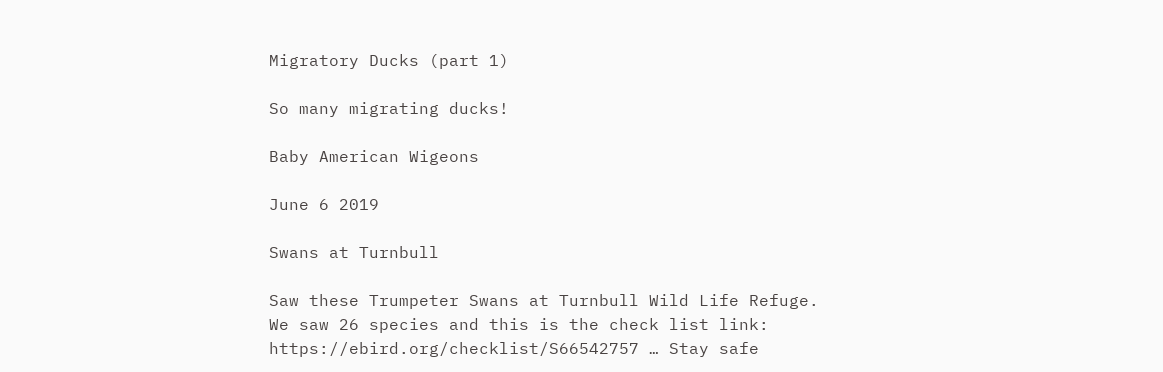Migratory Ducks (part 1)

So many migrating ducks!

Baby American Wigeons

June 6 2019

Swans at Turnbull

Saw these Trumpeter Swans at Turnbull Wild Life Refuge. We saw 26 species and this is the check list link: https://ebird.org/checklist/S66542757 … Stay safe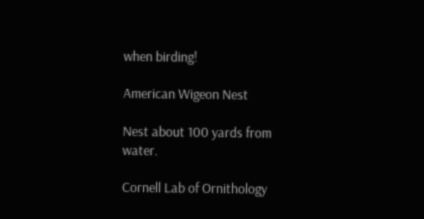when birding!

American Wigeon Nest

Nest about 100 yards from water.

Cornell Lab of Ornithology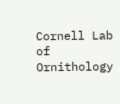Cornell Lab of Ornithology